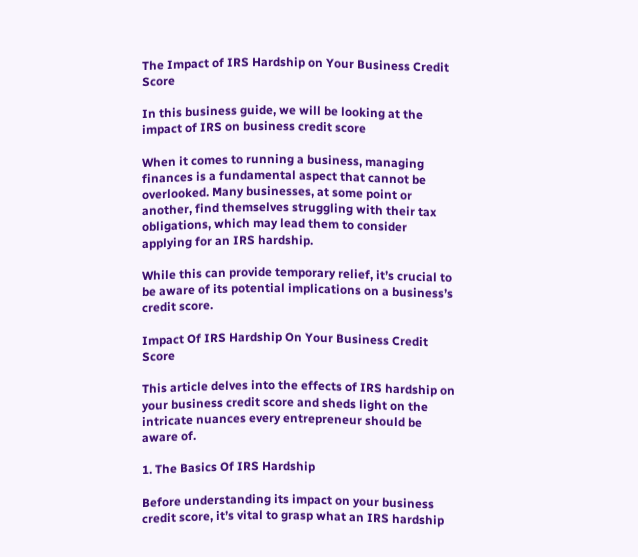The Impact of IRS Hardship on Your Business Credit Score

In this business guide, we will be looking at the impact of IRS on business credit score

When it comes to running a business, managing finances is a fundamental aspect that cannot be overlooked. Many businesses, at some point or another, find themselves struggling with their tax obligations, which may lead them to consider applying for an IRS hardship.

While this can provide temporary relief, it’s crucial to be aware of its potential implications on a business’s credit score.

Impact Of IRS Hardship On Your Business Credit Score

This article delves into the effects of IRS hardship on your business credit score and sheds light on the intricate nuances every entrepreneur should be aware of.

1. The Basics Of IRS Hardship

Before understanding its impact on your business credit score, it’s vital to grasp what an IRS hardship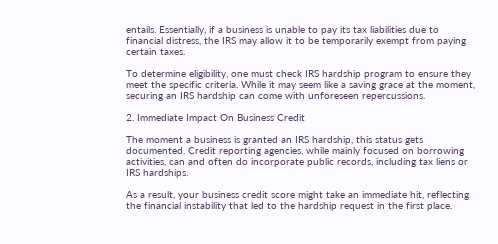entails. Essentially, if a business is unable to pay its tax liabilities due to financial distress, the IRS may allow it to be temporarily exempt from paying certain taxes.

To determine eligibility, one must check IRS hardship program to ensure they meet the specific criteria. While it may seem like a saving grace at the moment, securing an IRS hardship can come with unforeseen repercussions.

2. Immediate Impact On Business Credit

The moment a business is granted an IRS hardship, this status gets documented. Credit reporting agencies, while mainly focused on borrowing activities, can and often do incorporate public records, including tax liens or IRS hardships.

As a result, your business credit score might take an immediate hit, reflecting the financial instability that led to the hardship request in the first place.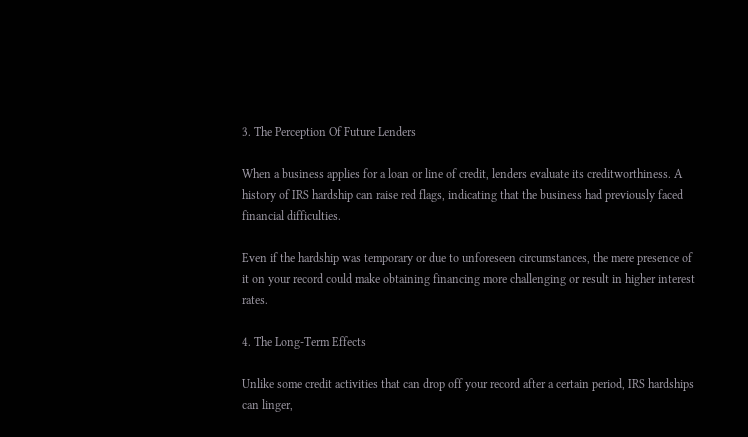3. The Perception Of Future Lenders

When a business applies for a loan or line of credit, lenders evaluate its creditworthiness. A history of IRS hardship can raise red flags, indicating that the business had previously faced financial difficulties.

Even if the hardship was temporary or due to unforeseen circumstances, the mere presence of it on your record could make obtaining financing more challenging or result in higher interest rates.

4. The Long-Term Effects

Unlike some credit activities that can drop off your record after a certain period, IRS hardships can linger,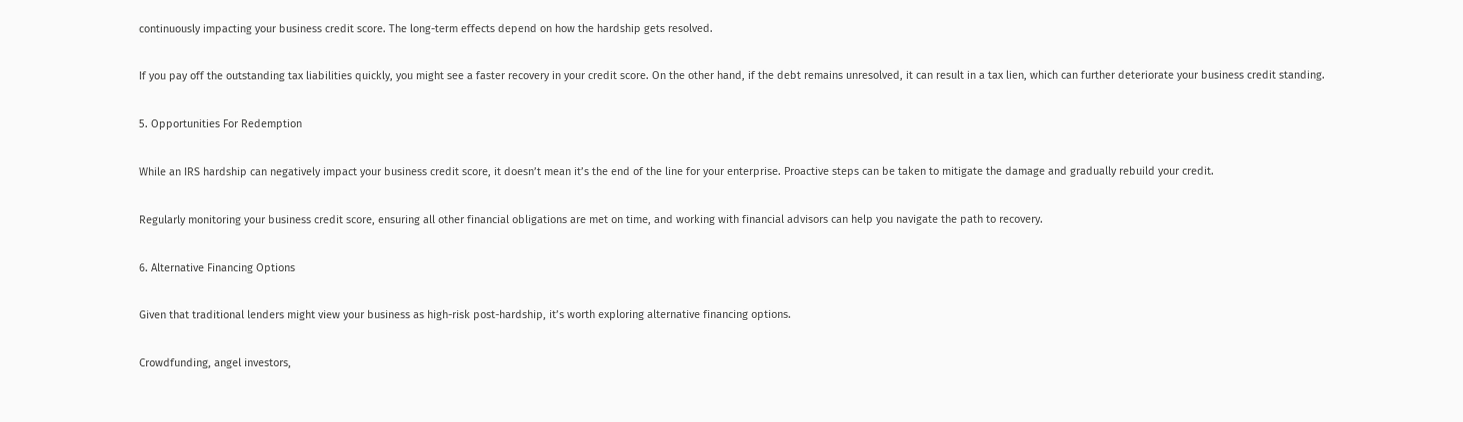continuously impacting your business credit score. The long-term effects depend on how the hardship gets resolved.

If you pay off the outstanding tax liabilities quickly, you might see a faster recovery in your credit score. On the other hand, if the debt remains unresolved, it can result in a tax lien, which can further deteriorate your business credit standing.

5. Opportunities For Redemption

While an IRS hardship can negatively impact your business credit score, it doesn’t mean it’s the end of the line for your enterprise. Proactive steps can be taken to mitigate the damage and gradually rebuild your credit.

Regularly monitoring your business credit score, ensuring all other financial obligations are met on time, and working with financial advisors can help you navigate the path to recovery.

6. Alternative Financing Options

Given that traditional lenders might view your business as high-risk post-hardship, it’s worth exploring alternative financing options.

Crowdfunding, angel investors,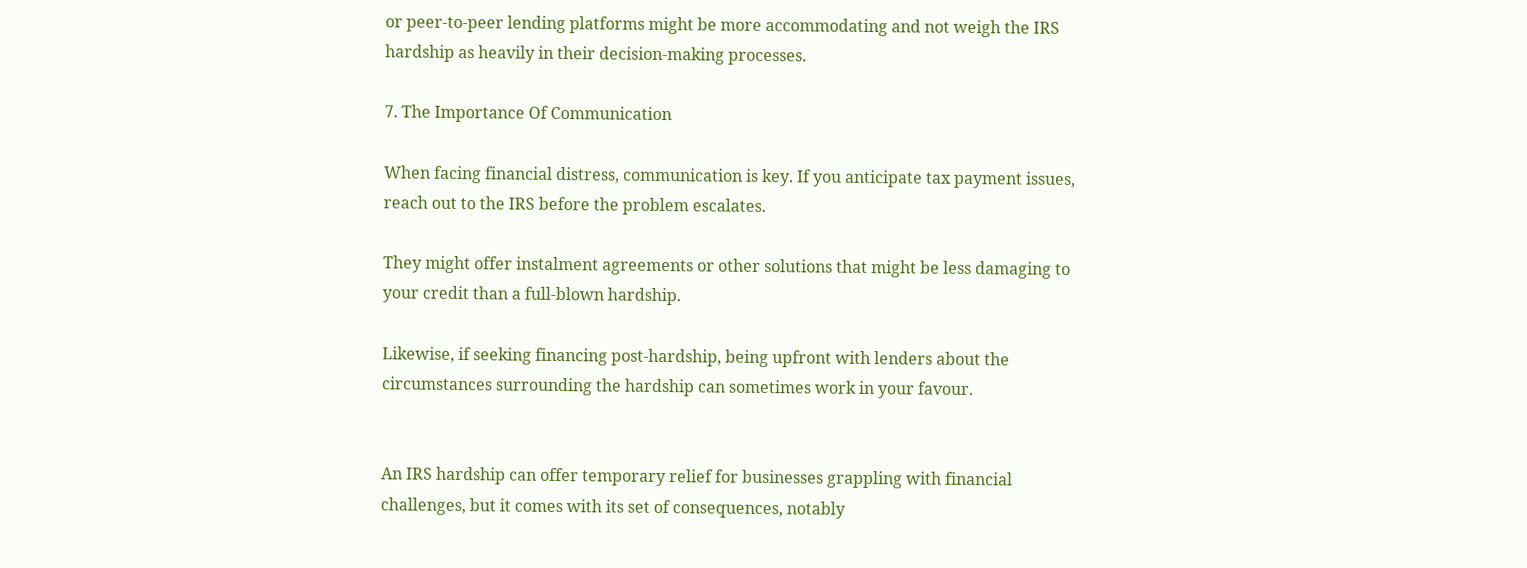or peer-to-peer lending platforms might be more accommodating and not weigh the IRS hardship as heavily in their decision-making processes.

7. The Importance Of Communication

When facing financial distress, communication is key. If you anticipate tax payment issues, reach out to the IRS before the problem escalates.

They might offer instalment agreements or other solutions that might be less damaging to your credit than a full-blown hardship.

Likewise, if seeking financing post-hardship, being upfront with lenders about the circumstances surrounding the hardship can sometimes work in your favour.


An IRS hardship can offer temporary relief for businesses grappling with financial challenges, but it comes with its set of consequences, notably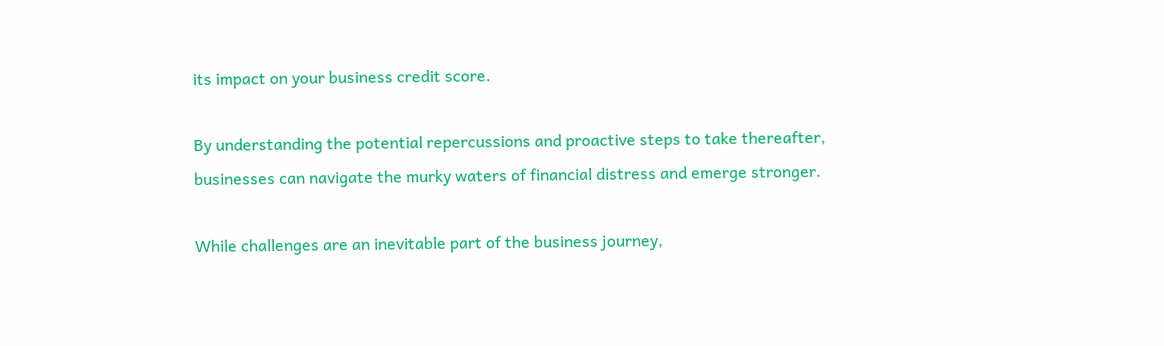its impact on your business credit score.

By understanding the potential repercussions and proactive steps to take thereafter, businesses can navigate the murky waters of financial distress and emerge stronger.

While challenges are an inevitable part of the business journey,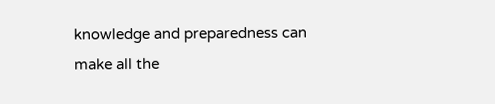knowledge and preparedness can make all the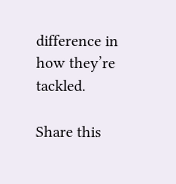difference in how they’re tackled.

Share this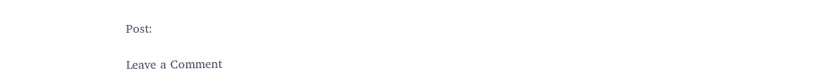Post:

Leave a Comment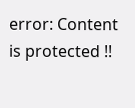error: Content is protected !!